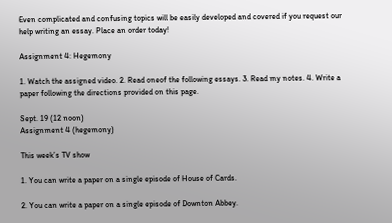Even complicated and confusing topics will be easily developed and covered if you request our help writing an essay. Place an order today!

Assignment 4: Hegemony

1. Watch the assigned video. 2. Read oneof the following essays. 3. Read my notes. 4. Write a paper following the directions provided on this page.

Sept. 19 (12 noon)
Assignment 4 (hegemony)

This week’s TV show

1. You can write a paper on a single episode of House of Cards.

2. You can write a paper on a single episode of Downton Abbey.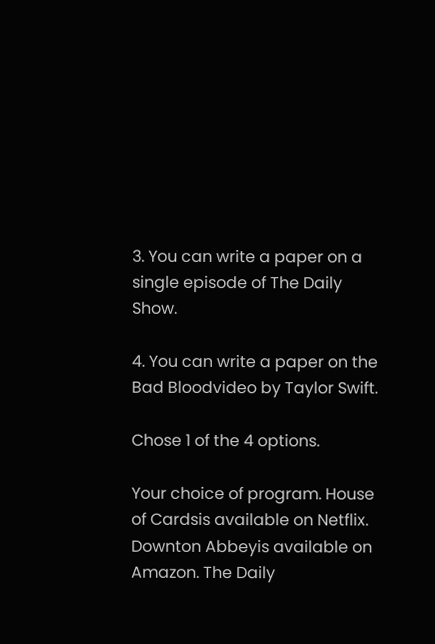3. You can write a paper on a single episode of The Daily Show.

4. You can write a paper on the Bad Bloodvideo by Taylor Swift.

Chose 1 of the 4 options.

Your choice of program. House of Cardsis available on Netflix. Downton Abbeyis available on Amazon. The Daily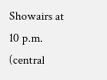Showairs at 10 p.m. (central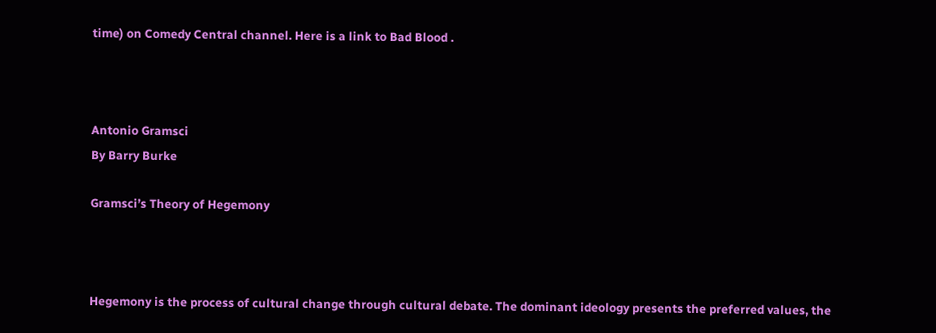time) on Comedy Central channel. Here is a link to Bad Blood .



Antonio Gramsci
By Barry Burke

Gramsci’s Theory of Hegemony



Hegemony is the process of cultural change through cultural debate. The dominant ideology presents the preferred values, the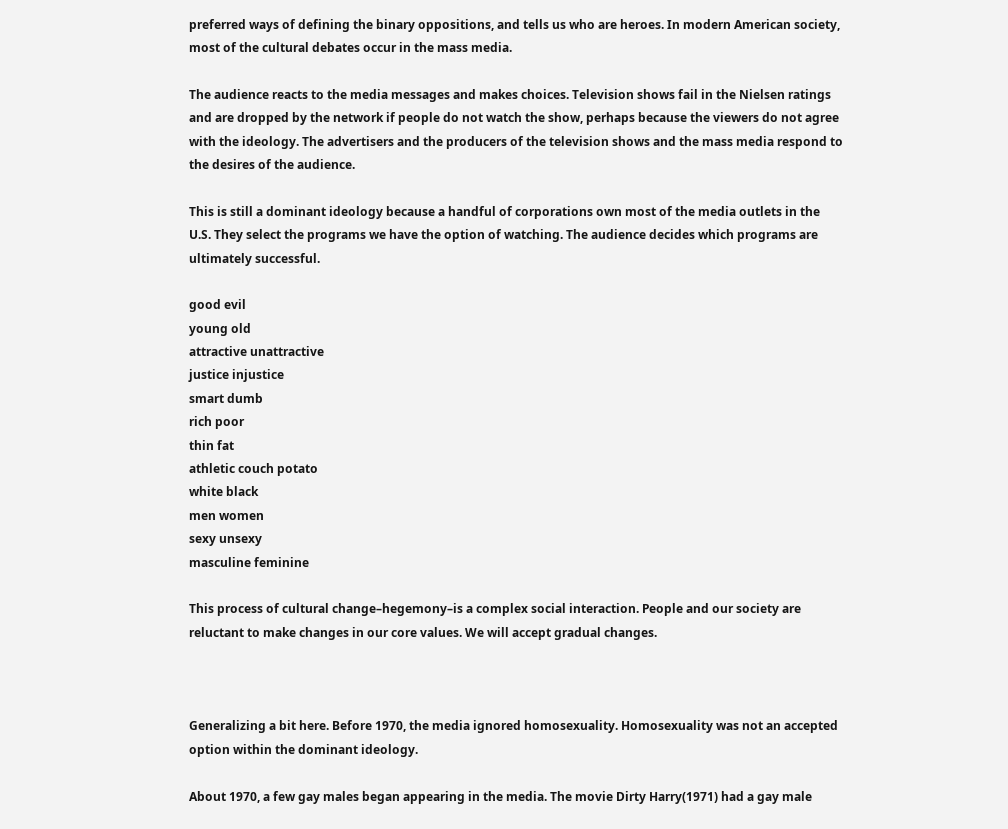preferred ways of defining the binary oppositions, and tells us who are heroes. In modern American society, most of the cultural debates occur in the mass media.

The audience reacts to the media messages and makes choices. Television shows fail in the Nielsen ratings and are dropped by the network if people do not watch the show, perhaps because the viewers do not agree with the ideology. The advertisers and the producers of the television shows and the mass media respond to the desires of the audience.

This is still a dominant ideology because a handful of corporations own most of the media outlets in the U.S. They select the programs we have the option of watching. The audience decides which programs are ultimately successful.

good evil
young old
attractive unattractive
justice injustice
smart dumb
rich poor
thin fat
athletic couch potato
white black
men women
sexy unsexy
masculine feminine

This process of cultural change–hegemony–is a complex social interaction. People and our society are reluctant to make changes in our core values. We will accept gradual changes.



Generalizing a bit here. Before 1970, the media ignored homosexuality. Homosexuality was not an accepted option within the dominant ideology.

About 1970, a few gay males began appearing in the media. The movie Dirty Harry(1971) had a gay male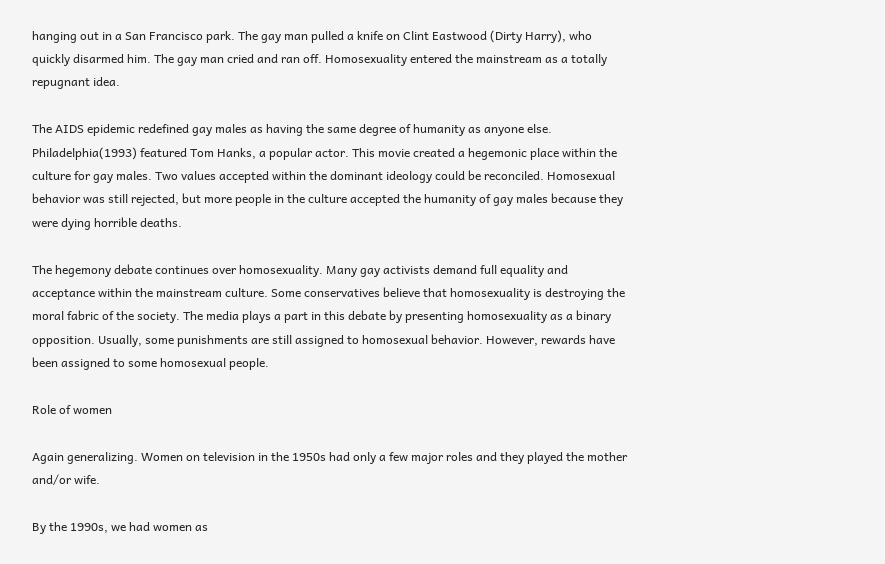hanging out in a San Francisco park. The gay man pulled a knife on Clint Eastwood (Dirty Harry), who quickly disarmed him. The gay man cried and ran off. Homosexuality entered the mainstream as a totally repugnant idea.

The AIDS epidemic redefined gay males as having the same degree of humanity as anyone else. Philadelphia(1993) featured Tom Hanks, a popular actor. This movie created a hegemonic place within the culture for gay males. Two values accepted within the dominant ideology could be reconciled. Homosexual behavior was still rejected, but more people in the culture accepted the humanity of gay males because they were dying horrible deaths.

The hegemony debate continues over homosexuality. Many gay activists demand full equality and acceptance within the mainstream culture. Some conservatives believe that homosexuality is destroying the moral fabric of the society. The media plays a part in this debate by presenting homosexuality as a binary opposition. Usually, some punishments are still assigned to homosexual behavior. However, rewards have been assigned to some homosexual people.

Role of women

Again generalizing. Women on television in the 1950s had only a few major roles and they played the mother and/or wife.

By the 1990s, we had women as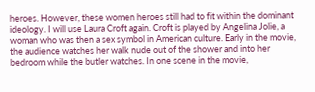heroes. However, these women heroes still had to fit within the dominant ideology. I will use Laura Croft again. Croft is played by Angelina Jolie, a woman who was then a sex symbol in American culture. Early in the movie, the audience watches her walk nude out of the shower and into her bedroom while the butler watches. In one scene in the movie,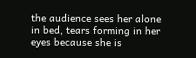the audience sees her alone in bed, tears forming in her eyes because she is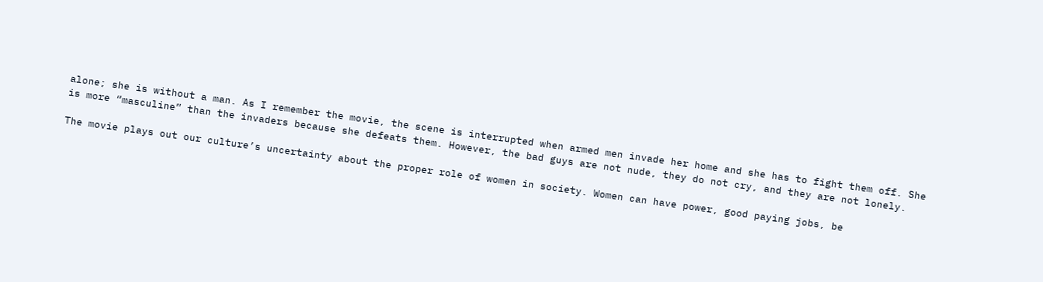alone; she is without a man. As I remember the movie, the scene is interrupted when armed men invade her home and she has to fight them off. She is more “masculine” than the invaders because she defeats them. However, the bad guys are not nude, they do not cry, and they are not lonely.

The movie plays out our culture’s uncertainty about the proper role of women in society. Women can have power, good paying jobs, be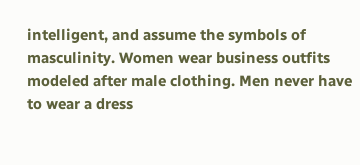intelligent, and assume the symbols of masculinity. Women wear business outfits modeled after male clothing. Men never have to wear a dress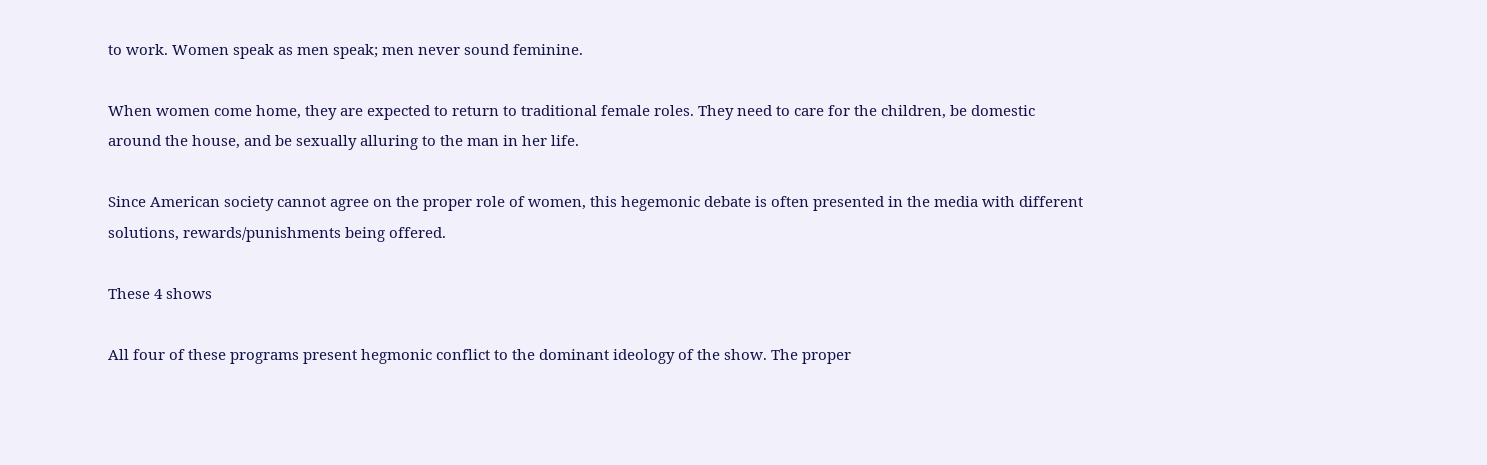to work. Women speak as men speak; men never sound feminine.

When women come home, they are expected to return to traditional female roles. They need to care for the children, be domestic around the house, and be sexually alluring to the man in her life.

Since American society cannot agree on the proper role of women, this hegemonic debate is often presented in the media with different solutions, rewards/punishments being offered.

These 4 shows

All four of these programs present hegmonic conflict to the dominant ideology of the show. The proper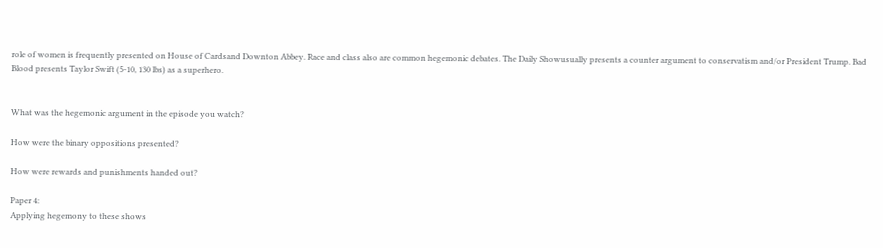role of women is frequently presented on House of Cardsand Downton Abbey. Race and class also are common hegemonic debates. The Daily Showusually presents a counter argument to conservatism and/or President Trump. Bad Blood presents Taylor Swift (5-10, 130 lbs) as a superhero.


What was the hegemonic argument in the episode you watch?

How were the binary oppositions presented?

How were rewards and punishments handed out?

Paper 4:
Applying hegemony to these shows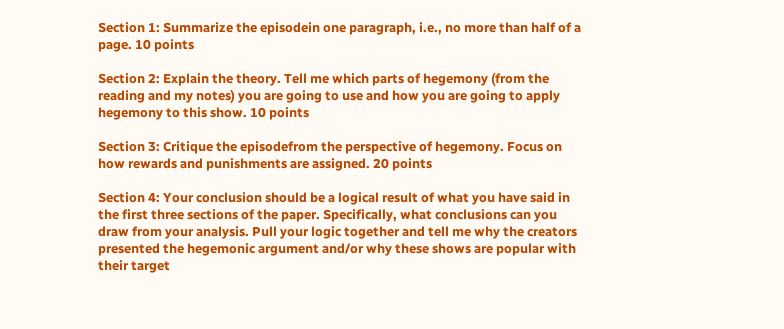Section 1: Summarize the episodein one paragraph, i.e., no more than half of a page. 10 points

Section 2: Explain the theory. Tell me which parts of hegemony (from the reading and my notes) you are going to use and how you are going to apply hegemony to this show. 10 points

Section 3: Critique the episodefrom the perspective of hegemony. Focus on how rewards and punishments are assigned. 20 points

Section 4: Your conclusion should be a logical result of what you have said in the first three sections of the paper. Specifically, what conclusions can you draw from your analysis. Pull your logic together and tell me why the creators presented the hegemonic argument and/or why these shows are popular with their target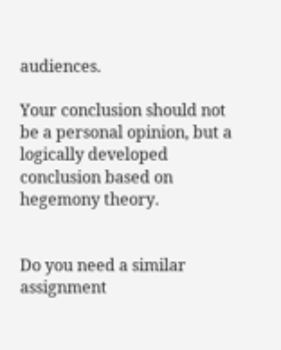audiences.

Your conclusion should not be a personal opinion, but a logically developed conclusion based on hegemony theory.


Do you need a similar assignment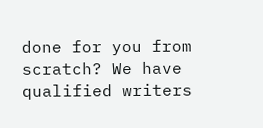done for you from scratch? We have qualified writers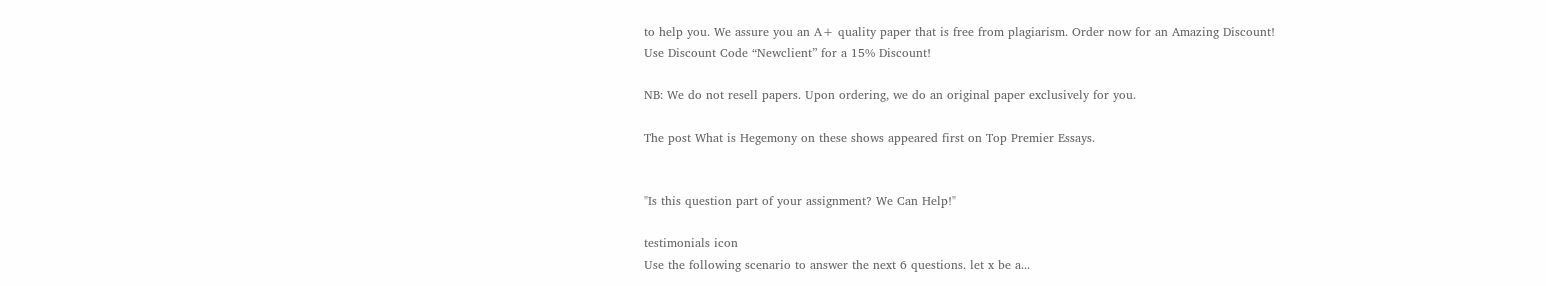to help you. We assure you an A+ quality paper that is free from plagiarism. Order now for an Amazing Discount!
Use Discount Code “Newclient” for a 15% Discount!

NB: We do not resell papers. Upon ordering, we do an original paper exclusively for you.

The post What is Hegemony on these shows appeared first on Top Premier Essays.


"Is this question part of your assignment? We Can Help!"

testimonials icon
Use the following scenario to answer the next 6 questions. let x be a...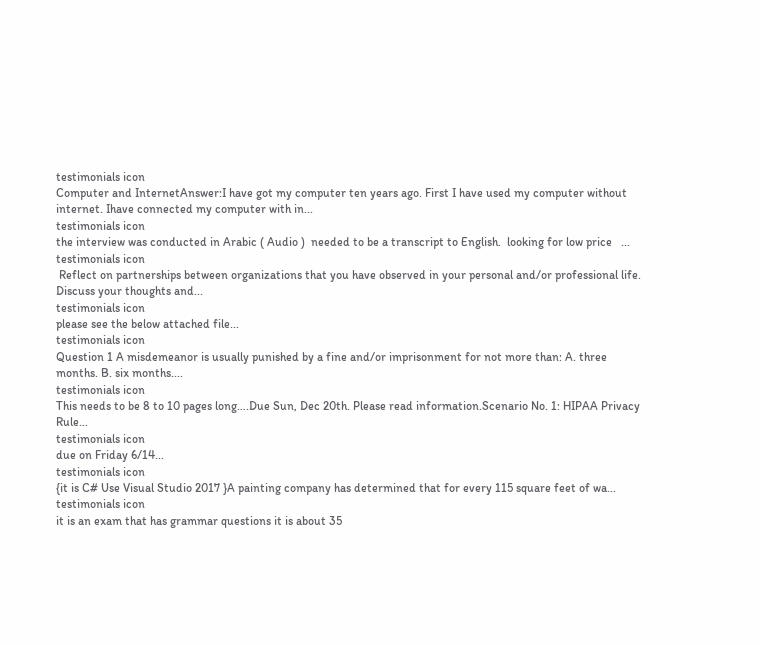testimonials icon
Computer and InternetAnswer:I have got my computer ten years ago. First I have used my computer without internet. Ihave connected my computer with in...
testimonials icon
the interview was conducted in Arabic ( Audio )  needed to be a transcript to English.  looking for low price   ...
testimonials icon
 Reflect on partnerships between organizations that you have observed in your personal and/or professional life. Discuss your thoughts and...
testimonials icon
please see the below attached file...
testimonials icon
Question 1 A misdemeanor is usually punished by a fine and/or imprisonment for not more than: A. three months. B. six months....
testimonials icon
This needs to be 8 to 10 pages long….Due Sun, Dec 20th. Please read information.Scenario No. 1: HIPAA Privacy Rule...
testimonials icon
due on Friday 6/14...
testimonials icon
{it is C# Use Visual Studio 2017 }A painting company has determined that for every 115 square feet of wa...
testimonials icon
it is an exam that has grammar questions it is about 35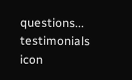questions...
testimonials icon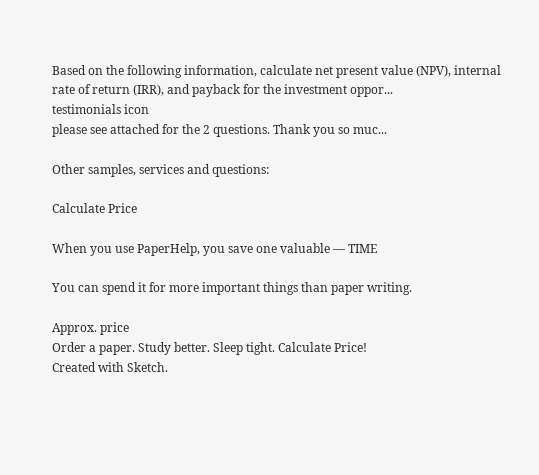Based on the following information, calculate net present value (NPV), internal rate of return (IRR), and payback for the investment oppor...
testimonials icon
please see attached for the 2 questions. Thank you so muc...

Other samples, services and questions:

Calculate Price

When you use PaperHelp, you save one valuable — TIME

You can spend it for more important things than paper writing.

Approx. price
Order a paper. Study better. Sleep tight. Calculate Price!
Created with Sketch.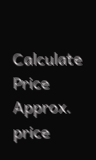Calculate Price
Approx. price